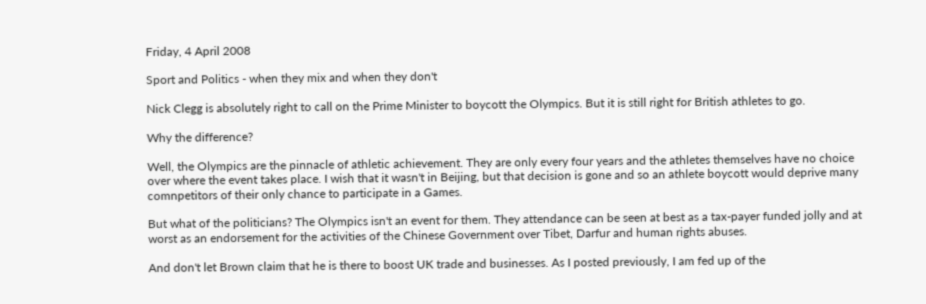Friday, 4 April 2008

Sport and Politics - when they mix and when they don't

Nick Clegg is absolutely right to call on the Prime Minister to boycott the Olympics. But it is still right for British athletes to go.

Why the difference?

Well, the Olympics are the pinnacle of athletic achievement. They are only every four years and the athletes themselves have no choice over where the event takes place. I wish that it wasn't in Beijing, but that decision is gone and so an athlete boycott would deprive many comnpetitors of their only chance to participate in a Games.

But what of the politicians? The Olympics isn't an event for them. They attendance can be seen at best as a tax-payer funded jolly and at worst as an endorsement for the activities of the Chinese Government over Tibet, Darfur and human rights abuses.

And don't let Brown claim that he is there to boost UK trade and businesses. As I posted previously, I am fed up of the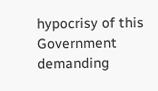hypocrisy of this Government demanding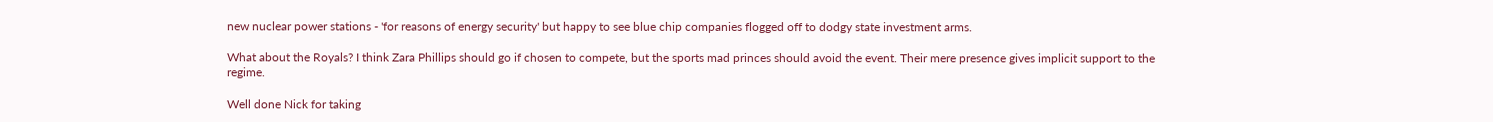new nuclear power stations - 'for reasons of energy security' but happy to see blue chip companies flogged off to dodgy state investment arms.

What about the Royals? I think Zara Phillips should go if chosen to compete, but the sports mad princes should avoid the event. Their mere presence gives implicit support to the regime.

Well done Nick for taking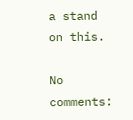a stand on this.

No comments: